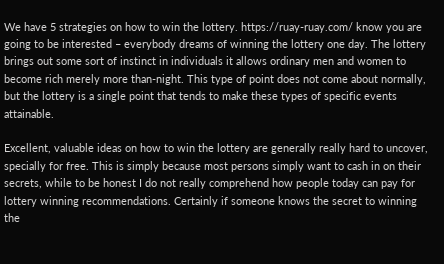We have 5 strategies on how to win the lottery. https://ruay-ruay.com/ know you are going to be interested – everybody dreams of winning the lottery one day. The lottery brings out some sort of instinct in individuals it allows ordinary men and women to become rich merely more than-night. This type of point does not come about normally, but the lottery is a single point that tends to make these types of specific events attainable.

Excellent, valuable ideas on how to win the lottery are generally really hard to uncover, specially for free. This is simply because most persons simply want to cash in on their secrets, while to be honest I do not really comprehend how people today can pay for lottery winning recommendations. Certainly if someone knows the secret to winning the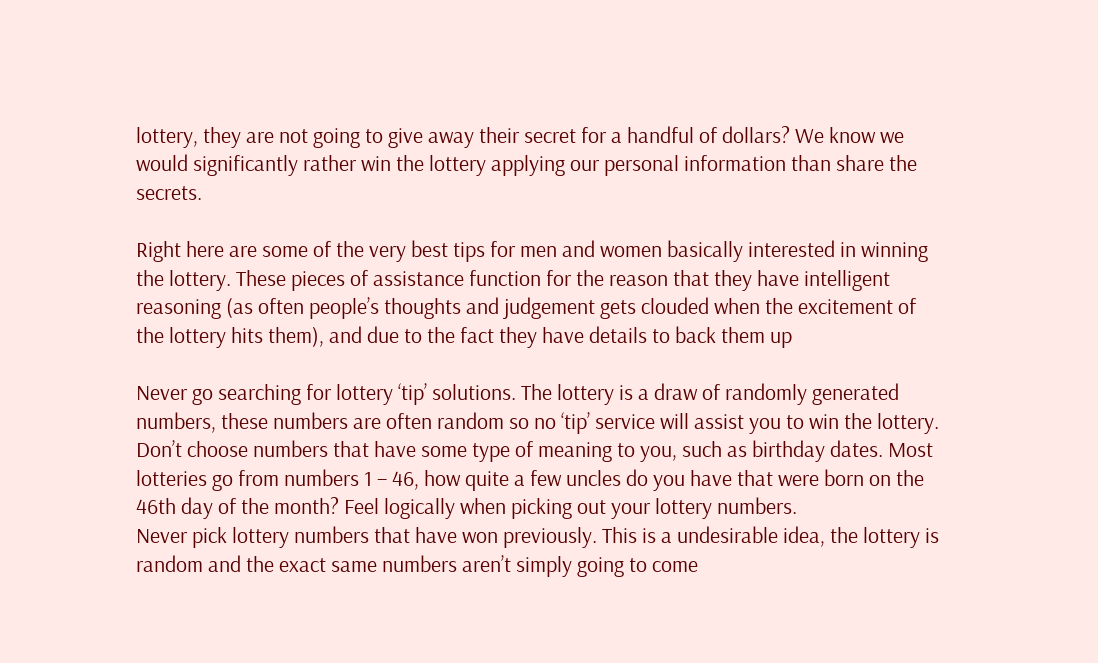lottery, they are not going to give away their secret for a handful of dollars? We know we would significantly rather win the lottery applying our personal information than share the secrets.

Right here are some of the very best tips for men and women basically interested in winning the lottery. These pieces of assistance function for the reason that they have intelligent reasoning (as often people’s thoughts and judgement gets clouded when the excitement of the lottery hits them), and due to the fact they have details to back them up

Never go searching for lottery ‘tip’ solutions. The lottery is a draw of randomly generated numbers, these numbers are often random so no ‘tip’ service will assist you to win the lottery.
Don’t choose numbers that have some type of meaning to you, such as birthday dates. Most lotteries go from numbers 1 – 46, how quite a few uncles do you have that were born on the 46th day of the month? Feel logically when picking out your lottery numbers.
Never pick lottery numbers that have won previously. This is a undesirable idea, the lottery is random and the exact same numbers aren’t simply going to come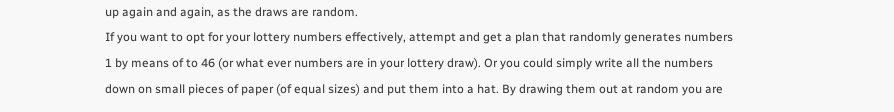up again and again, as the draws are random.
If you want to opt for your lottery numbers effectively, attempt and get a plan that randomly generates numbers 1 by means of to 46 (or what ever numbers are in your lottery draw). Or you could simply write all the numbers down on small pieces of paper (of equal sizes) and put them into a hat. By drawing them out at random you are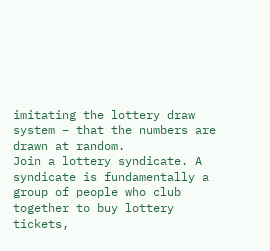imitating the lottery draw system – that the numbers are drawn at random.
Join a lottery syndicate. A syndicate is fundamentally a group of people who club together to buy lottery tickets,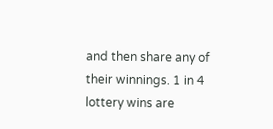and then share any of their winnings. 1 in 4 lottery wins are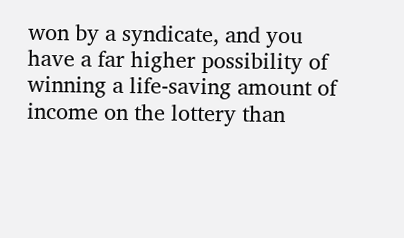won by a syndicate, and you have a far higher possibility of winning a life-saving amount of income on the lottery than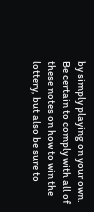by simply playing on your own.
Be certain to comply with all of these notes on how to win the lottery, but also be sure to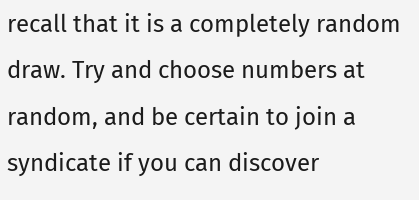recall that it is a completely random draw. Try and choose numbers at random, and be certain to join a syndicate if you can discover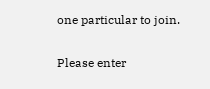one particular to join.


Please enter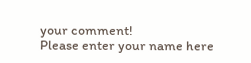your comment!
Please enter your name here